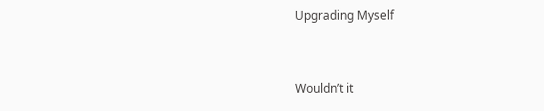Upgrading Myself


Wouldn’t it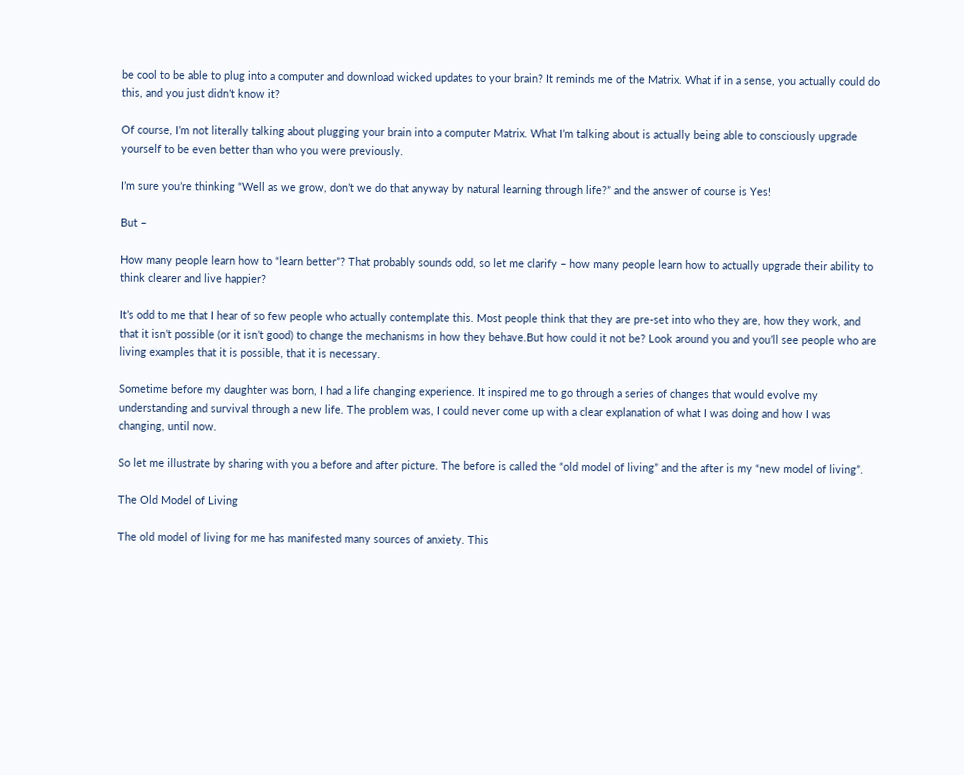be cool to be able to plug into a computer and download wicked updates to your brain? It reminds me of the Matrix. What if in a sense, you actually could do this, and you just didn’t know it?

Of course, I’m not literally talking about plugging your brain into a computer Matrix. What I’m talking about is actually being able to consciously upgrade yourself to be even better than who you were previously.

I’m sure you’re thinking “Well as we grow, don’t we do that anyway by natural learning through life?” and the answer of course is Yes!

But –

How many people learn how to “learn better”? That probably sounds odd, so let me clarify – how many people learn how to actually upgrade their ability to think clearer and live happier?

It’s odd to me that I hear of so few people who actually contemplate this. Most people think that they are pre-set into who they are, how they work, and that it isn’t possible (or it isn’t good) to change the mechanisms in how they behave.But how could it not be? Look around you and you’ll see people who are living examples that it is possible, that it is necessary.

Sometime before my daughter was born, I had a life changing experience. It inspired me to go through a series of changes that would evolve my understanding and survival through a new life. The problem was, I could never come up with a clear explanation of what I was doing and how I was changing, until now.

So let me illustrate by sharing with you a before and after picture. The before is called the “old model of living” and the after is my “new model of living”.

The Old Model of Living

The old model of living for me has manifested many sources of anxiety. This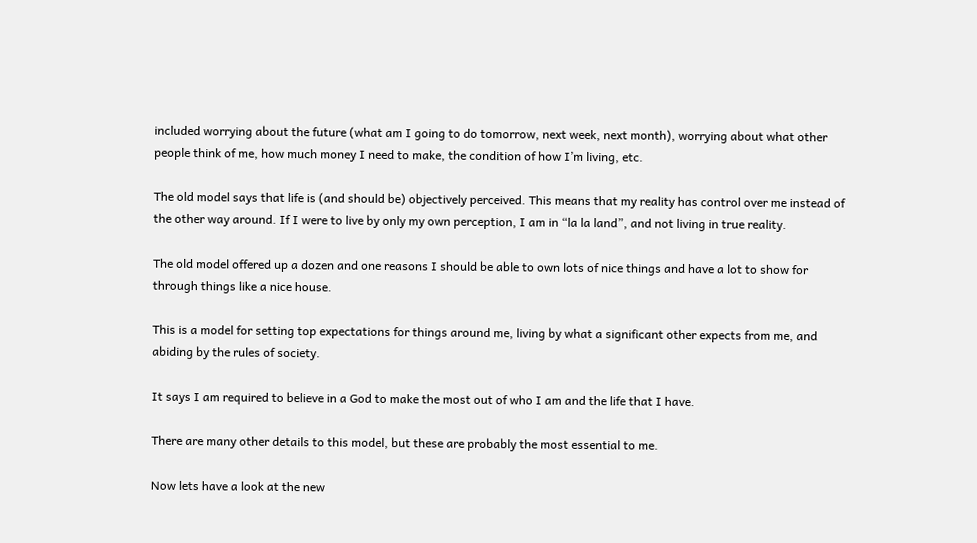included worrying about the future (what am I going to do tomorrow, next week, next month), worrying about what other people think of me, how much money I need to make, the condition of how I’m living, etc.

The old model says that life is (and should be) objectively perceived. This means that my reality has control over me instead of the other way around. If I were to live by only my own perception, I am in “la la land”, and not living in true reality.

The old model offered up a dozen and one reasons I should be able to own lots of nice things and have a lot to show for through things like a nice house.

This is a model for setting top expectations for things around me, living by what a significant other expects from me, and abiding by the rules of society.

It says I am required to believe in a God to make the most out of who I am and the life that I have.

There are many other details to this model, but these are probably the most essential to me.

Now lets have a look at the new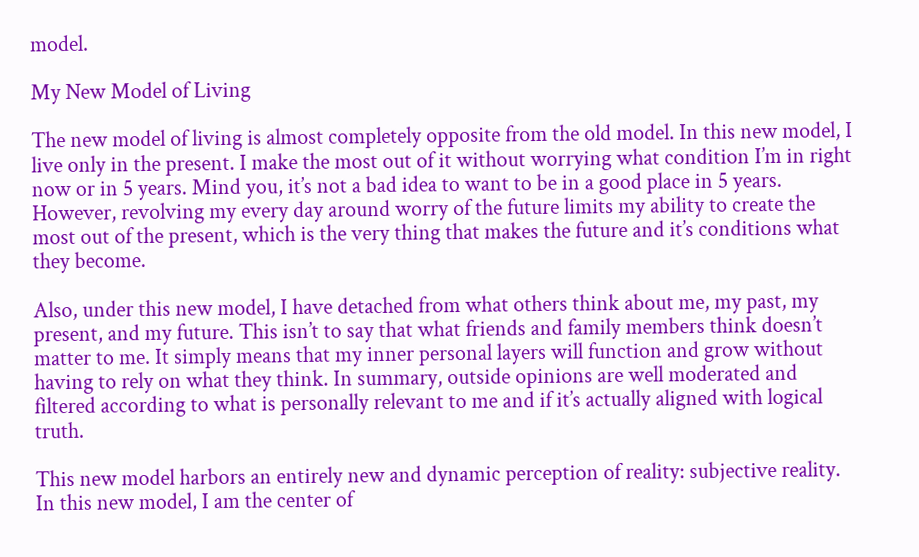model.

My New Model of Living

The new model of living is almost completely opposite from the old model. In this new model, I live only in the present. I make the most out of it without worrying what condition I’m in right now or in 5 years. Mind you, it’s not a bad idea to want to be in a good place in 5 years. However, revolving my every day around worry of the future limits my ability to create the most out of the present, which is the very thing that makes the future and it’s conditions what they become.

Also, under this new model, I have detached from what others think about me, my past, my present, and my future. This isn’t to say that what friends and family members think doesn’t matter to me. It simply means that my inner personal layers will function and grow without having to rely on what they think. In summary, outside opinions are well moderated and filtered according to what is personally relevant to me and if it’s actually aligned with logical truth.

This new model harbors an entirely new and dynamic perception of reality: subjective reality. In this new model, I am the center of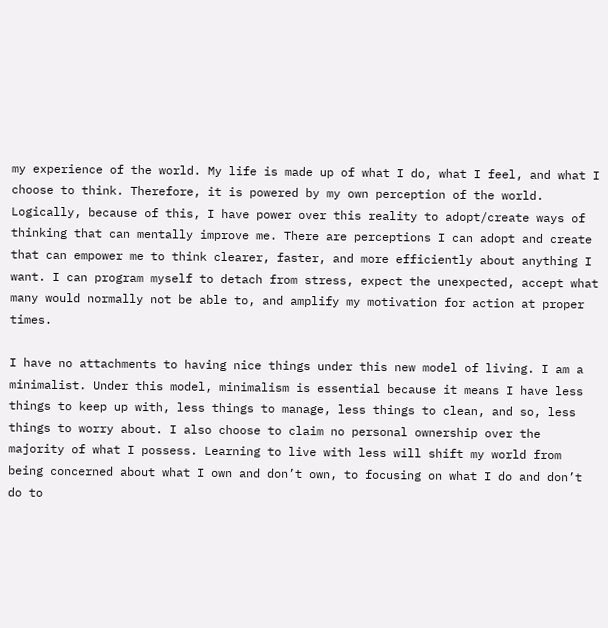my experience of the world. My life is made up of what I do, what I feel, and what I choose to think. Therefore, it is powered by my own perception of the world. Logically, because of this, I have power over this reality to adopt/create ways of thinking that can mentally improve me. There are perceptions I can adopt and create that can empower me to think clearer, faster, and more efficiently about anything I want. I can program myself to detach from stress, expect the unexpected, accept what many would normally not be able to, and amplify my motivation for action at proper times.

I have no attachments to having nice things under this new model of living. I am a minimalist. Under this model, minimalism is essential because it means I have less things to keep up with, less things to manage, less things to clean, and so, less things to worry about. I also choose to claim no personal ownership over the majority of what I possess. Learning to live with less will shift my world from being concerned about what I own and don’t own, to focusing on what I do and don’t do to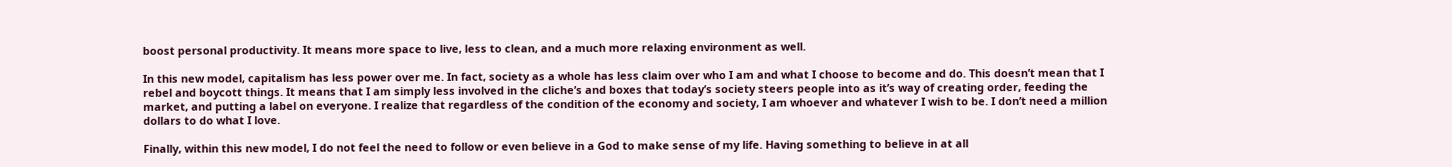boost personal productivity. It means more space to live, less to clean, and a much more relaxing environment as well.

In this new model, capitalism has less power over me. In fact, society as a whole has less claim over who I am and what I choose to become and do. This doesn’t mean that I rebel and boycott things. It means that I am simply less involved in the cliche’s and boxes that today’s society steers people into as it’s way of creating order, feeding the market, and putting a label on everyone. I realize that regardless of the condition of the economy and society, I am whoever and whatever I wish to be. I don’t need a million dollars to do what I love.

Finally, within this new model, I do not feel the need to follow or even believe in a God to make sense of my life. Having something to believe in at all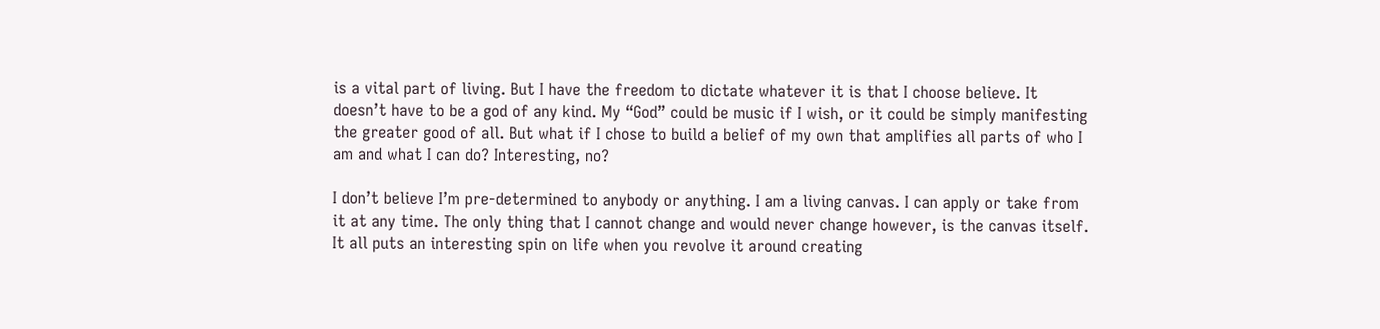is a vital part of living. But I have the freedom to dictate whatever it is that I choose believe. It doesn’t have to be a god of any kind. My “God” could be music if I wish, or it could be simply manifesting the greater good of all. But what if I chose to build a belief of my own that amplifies all parts of who I am and what I can do? Interesting, no?

I don’t believe I’m pre-determined to anybody or anything. I am a living canvas. I can apply or take from it at any time. The only thing that I cannot change and would never change however, is the canvas itself. It all puts an interesting spin on life when you revolve it around creating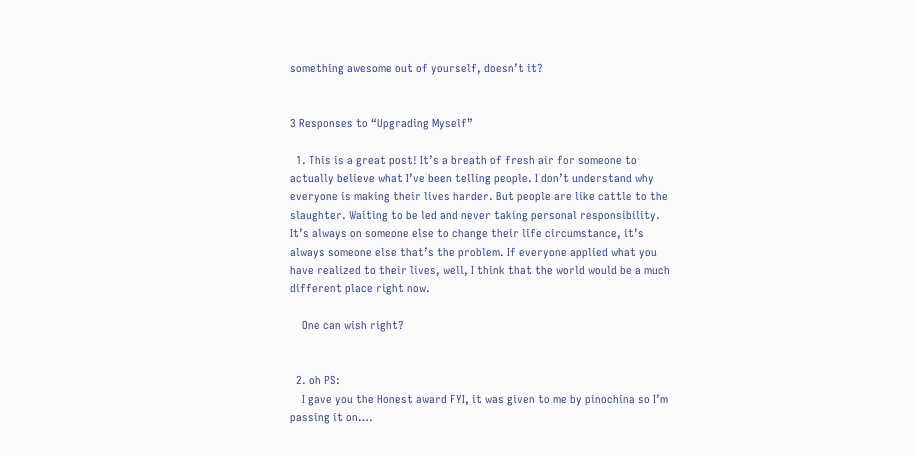something awesome out of yourself, doesn’t it?


3 Responses to “Upgrading Myself”

  1. This is a great post! It’s a breath of fresh air for someone to actually believe what I’ve been telling people. I don’t understand why everyone is making their lives harder. But people are like cattle to the slaughter. Waiting to be led and never taking personal responsibility. It’s always on someone else to change their life circumstance, it’s always someone else that’s the problem. If everyone applied what you have realized to their lives, well, I think that the world would be a much different place right now.

    One can wish right?


  2. oh PS:
    I gave you the Honest award FYI, it was given to me by pinochina so I’m passing it on….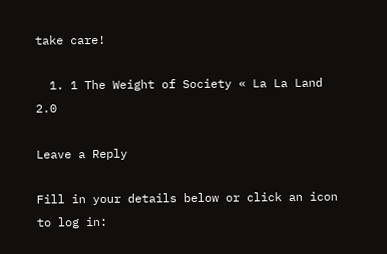take care!

  1. 1 The Weight of Society « La La Land 2.0

Leave a Reply

Fill in your details below or click an icon to log in: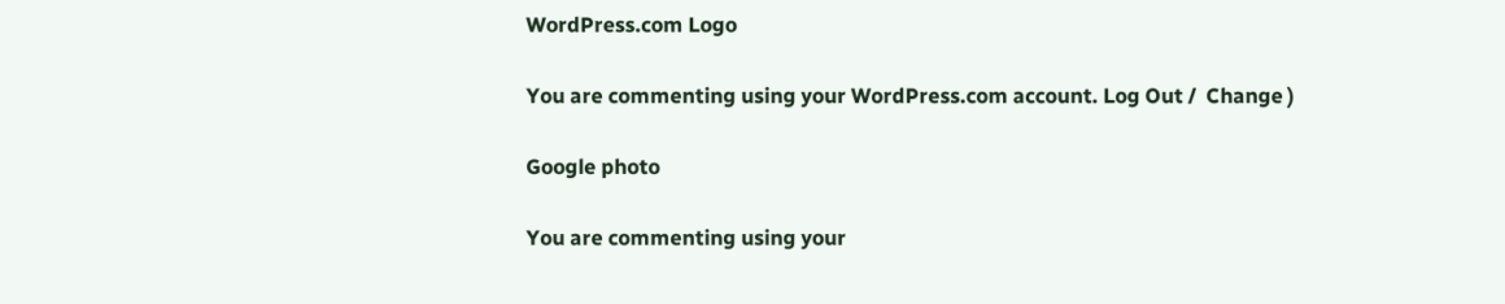WordPress.com Logo

You are commenting using your WordPress.com account. Log Out /  Change )

Google photo

You are commenting using your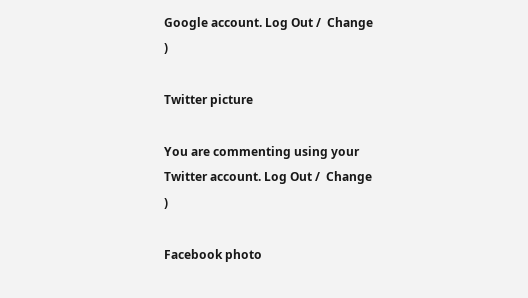Google account. Log Out /  Change )

Twitter picture

You are commenting using your Twitter account. Log Out /  Change )

Facebook photo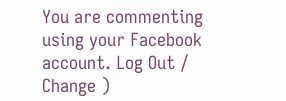You are commenting using your Facebook account. Log Out /  Change )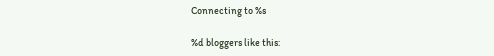Connecting to %s

%d bloggers like this: